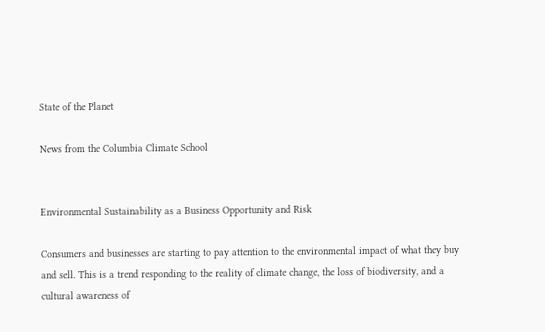State of the Planet

News from the Columbia Climate School


Environmental Sustainability as a Business Opportunity and Risk

Consumers and businesses are starting to pay attention to the environmental impact of what they buy and sell. This is a trend responding to the reality of climate change, the loss of biodiversity, and a cultural awareness of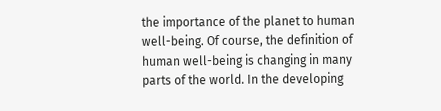the importance of the planet to human well-being. Of course, the definition of human well-being is changing in many parts of the world. In the developing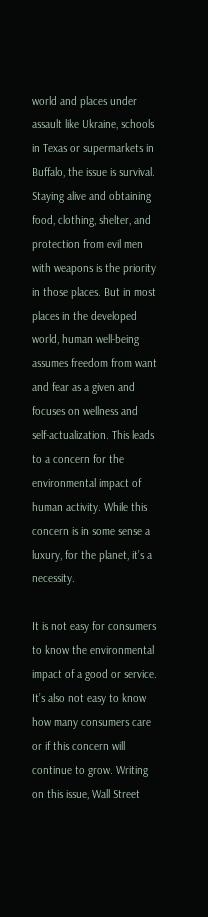world and places under assault like Ukraine, schools in Texas or supermarkets in Buffalo, the issue is survival. Staying alive and obtaining food, clothing, shelter, and protection from evil men with weapons is the priority in those places. But in most places in the developed world, human well-being assumes freedom from want and fear as a given and focuses on wellness and self-actualization. This leads to a concern for the environmental impact of human activity. While this concern is in some sense a luxury, for the planet, it’s a necessity.

It is not easy for consumers to know the environmental impact of a good or service. It’s also not easy to know how many consumers care or if this concern will continue to grow. Writing on this issue, Wall Street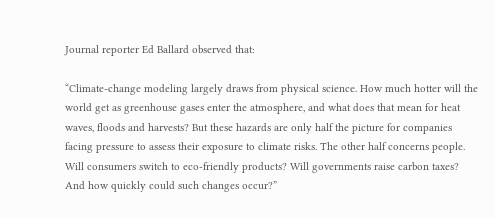Journal reporter Ed Ballard observed that:

“Climate-change modeling largely draws from physical science. How much hotter will the world get as greenhouse gases enter the atmosphere, and what does that mean for heat waves, floods and harvests? But these hazards are only half the picture for companies facing pressure to assess their exposure to climate risks. The other half concerns people. Will consumers switch to eco-friendly products? Will governments raise carbon taxes? And how quickly could such changes occur?”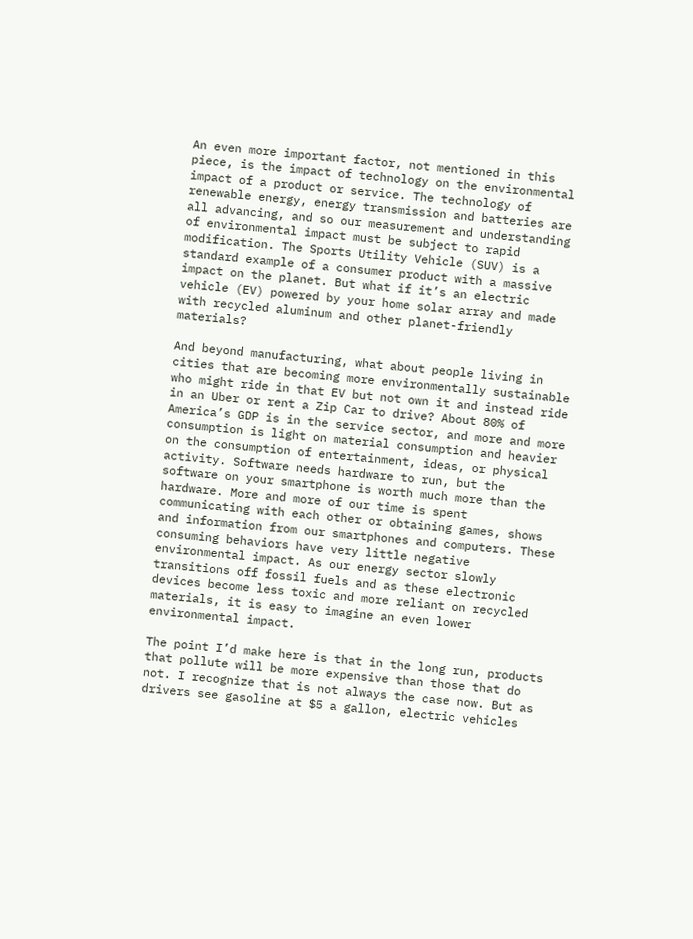An even more important factor, not mentioned in this piece, is the impact of technology on the environmental impact of a product or service. The technology of renewable energy, energy transmission and batteries are all advancing, and so our measurement and understanding of environmental impact must be subject to rapid modification. The Sports Utility Vehicle (SUV) is a standard example of a consumer product with a massive impact on the planet. But what if it’s an electric vehicle (EV) powered by your home solar array and made with recycled aluminum and other planet-friendly materials?

And beyond manufacturing, what about people living in cities that are becoming more environmentally sustainable who might ride in that EV but not own it and instead ride in an Uber or rent a Zip Car to drive? About 80% of America’s GDP is in the service sector, and more and more consumption is light on material consumption and heavier on the consumption of entertainment, ideas, or physical activity. Software needs hardware to run, but the software on your smartphone is worth much more than the hardware. More and more of our time is spent communicating with each other or obtaining games, shows and information from our smartphones and computers. These consuming behaviors have very little negative environmental impact. As our energy sector slowly transitions off fossil fuels and as these electronic devices become less toxic and more reliant on recycled materials, it is easy to imagine an even lower environmental impact.

The point I’d make here is that in the long run, products that pollute will be more expensive than those that do not. I recognize that is not always the case now. But as drivers see gasoline at $5 a gallon, electric vehicles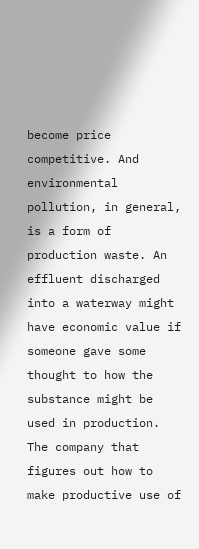become price competitive. And environmental pollution, in general, is a form of production waste. An effluent discharged into a waterway might have economic value if someone gave some thought to how the substance might be used in production. The company that figures out how to make productive use of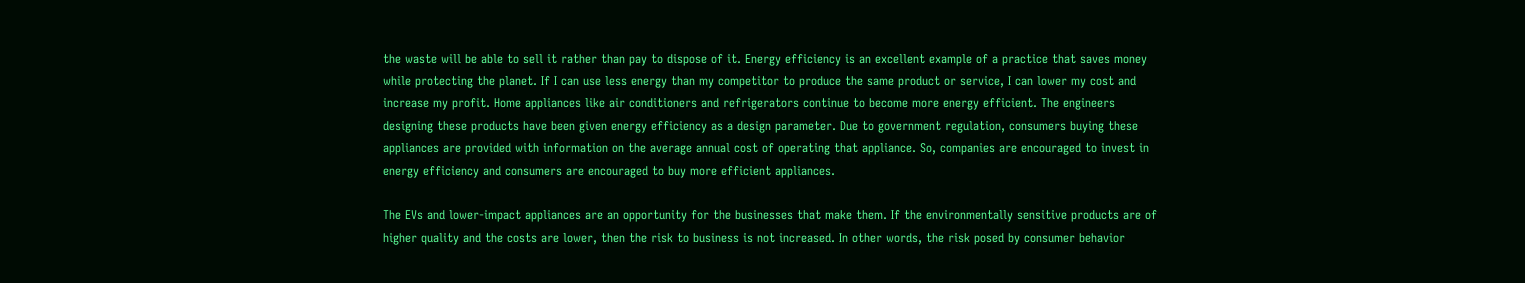the waste will be able to sell it rather than pay to dispose of it. Energy efficiency is an excellent example of a practice that saves money while protecting the planet. If I can use less energy than my competitor to produce the same product or service, I can lower my cost and increase my profit. Home appliances like air conditioners and refrigerators continue to become more energy efficient. The engineers designing these products have been given energy efficiency as a design parameter. Due to government regulation, consumers buying these appliances are provided with information on the average annual cost of operating that appliance. So, companies are encouraged to invest in energy efficiency and consumers are encouraged to buy more efficient appliances.

The EVs and lower-impact appliances are an opportunity for the businesses that make them. If the environmentally sensitive products are of higher quality and the costs are lower, then the risk to business is not increased. In other words, the risk posed by consumer behavior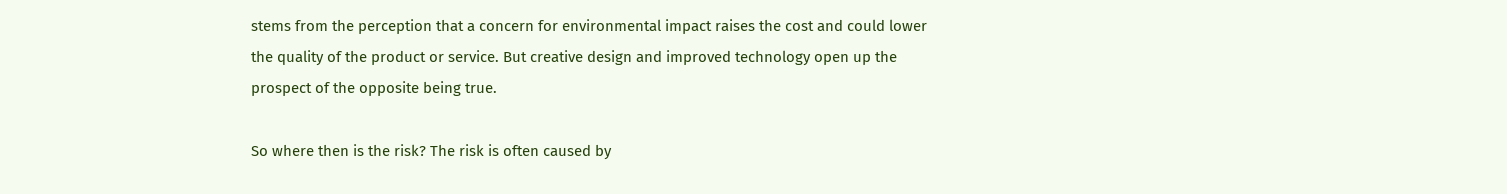stems from the perception that a concern for environmental impact raises the cost and could lower the quality of the product or service. But creative design and improved technology open up the prospect of the opposite being true.

So where then is the risk? The risk is often caused by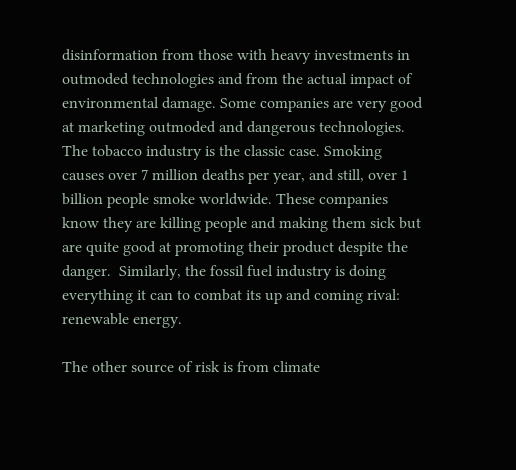disinformation from those with heavy investments in outmoded technologies and from the actual impact of environmental damage. Some companies are very good at marketing outmoded and dangerous technologies. The tobacco industry is the classic case. Smoking causes over 7 million deaths per year, and still, over 1 billion people smoke worldwide. These companies know they are killing people and making them sick but are quite good at promoting their product despite the danger.  Similarly, the fossil fuel industry is doing everything it can to combat its up and coming rival: renewable energy.

The other source of risk is from climate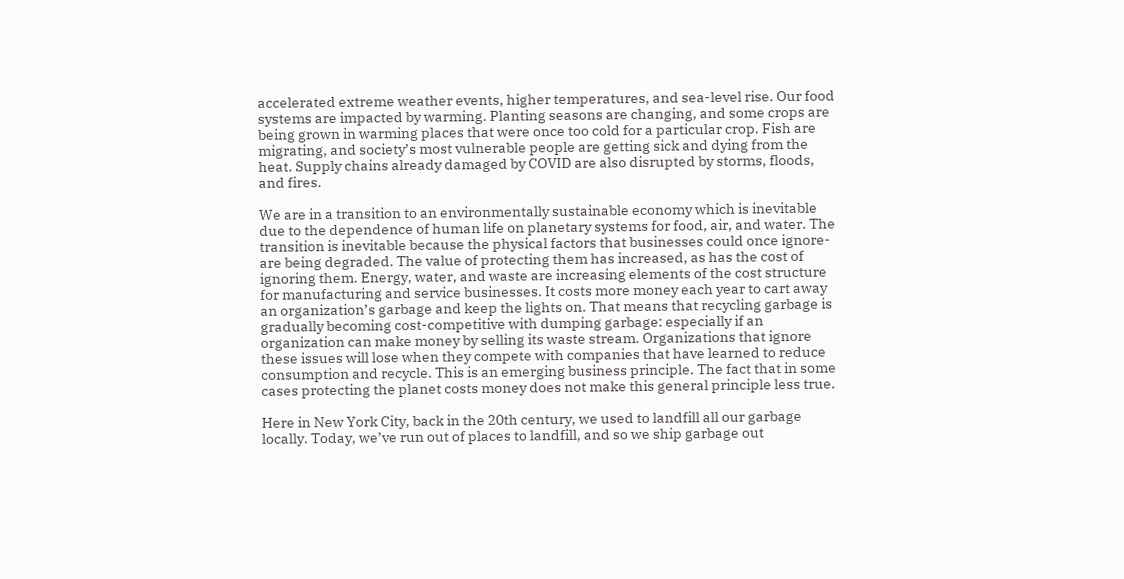accelerated extreme weather events, higher temperatures, and sea-level rise. Our food systems are impacted by warming. Planting seasons are changing, and some crops are being grown in warming places that were once too cold for a particular crop. Fish are migrating, and society’s most vulnerable people are getting sick and dying from the heat. Supply chains already damaged by COVID are also disrupted by storms, floods, and fires.

We are in a transition to an environmentally sustainable economy which is inevitable due to the dependence of human life on planetary systems for food, air, and water. The transition is inevitable because the physical factors that businesses could once ignore- are being degraded. The value of protecting them has increased, as has the cost of ignoring them. Energy, water, and waste are increasing elements of the cost structure for manufacturing and service businesses. It costs more money each year to cart away an organization’s garbage and keep the lights on. That means that recycling garbage is gradually becoming cost-competitive with dumping garbage: especially if an organization can make money by selling its waste stream. Organizations that ignore these issues will lose when they compete with companies that have learned to reduce consumption and recycle. This is an emerging business principle. The fact that in some cases protecting the planet costs money does not make this general principle less true.

Here in New York City, back in the 20th century, we used to landfill all our garbage locally. Today, we’ve run out of places to landfill, and so we ship garbage out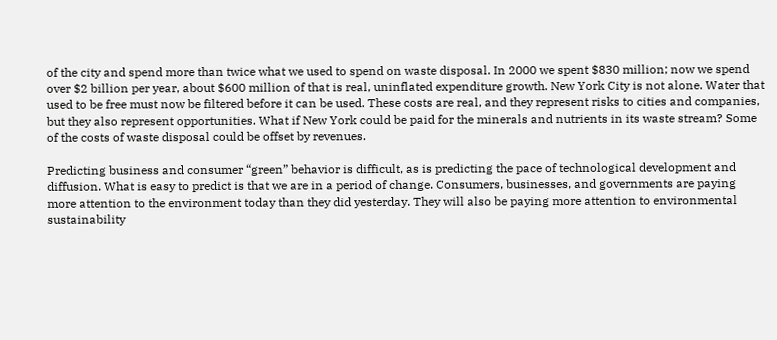of the city and spend more than twice what we used to spend on waste disposal. In 2000 we spent $830 million; now we spend over $2 billion per year, about $600 million of that is real, uninflated expenditure growth. New York City is not alone. Water that used to be free must now be filtered before it can be used. These costs are real, and they represent risks to cities and companies, but they also represent opportunities. What if New York could be paid for the minerals and nutrients in its waste stream? Some of the costs of waste disposal could be offset by revenues.

Predicting business and consumer “green” behavior is difficult, as is predicting the pace of technological development and diffusion. What is easy to predict is that we are in a period of change. Consumers, businesses, and governments are paying more attention to the environment today than they did yesterday. They will also be paying more attention to environmental sustainability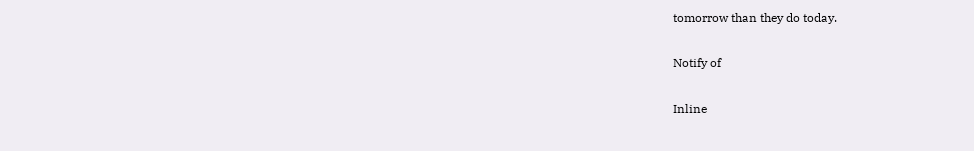tomorrow than they do today.

Notify of

Inline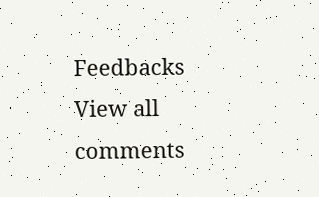Feedbacks
View all comments